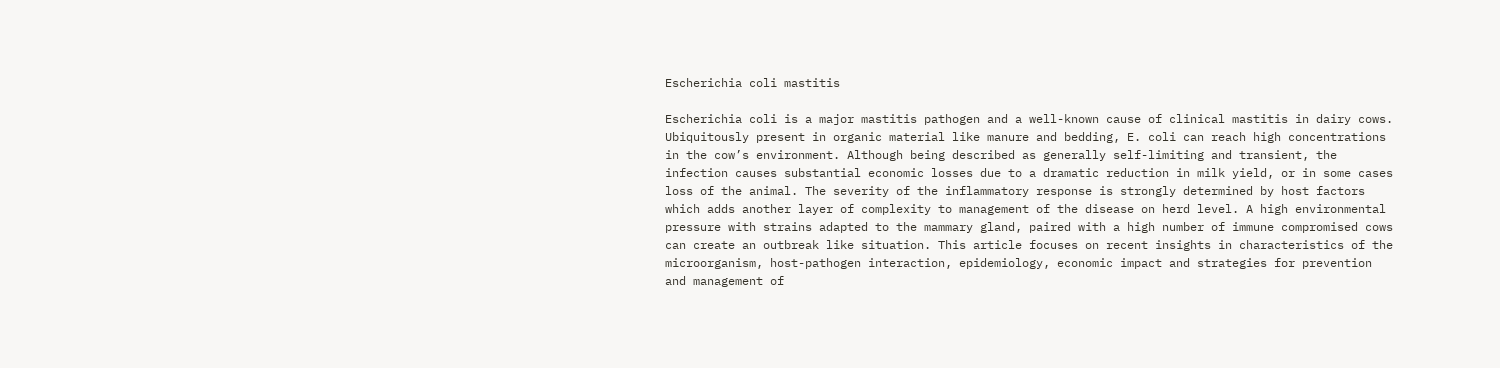Escherichia coli mastitis

Escherichia coli is a major mastitis pathogen and a well-known cause of clinical mastitis in dairy cows. Ubiquitously present in organic material like manure and bedding, E. coli can reach high concentrations in the cow’s environment. Although being described as generally self-limiting and transient, the infection causes substantial economic losses due to a dramatic reduction in milk yield, or in some cases loss of the animal. The severity of the inflammatory response is strongly determined by host factors which adds another layer of complexity to management of the disease on herd level. A high environmental pressure with strains adapted to the mammary gland, paired with a high number of immune compromised cows can create an outbreak like situation. This article focuses on recent insights in characteristics of the microorganism, host-pathogen interaction, epidemiology, economic impact and strategies for prevention and management of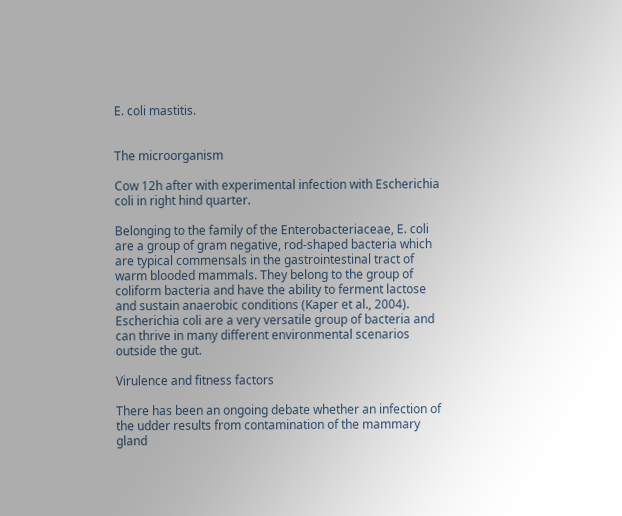E. coli mastitis.


The microorganism

Cow 12h after with experimental infection with Escherichia coli in right hind quarter.

Belonging to the family of the Enterobacteriaceae, E. coli are a group of gram negative, rod-shaped bacteria which are typical commensals in the gastrointestinal tract of warm blooded mammals. They belong to the group of coliform bacteria and have the ability to ferment lactose and sustain anaerobic conditions (Kaper et al., 2004). Escherichia coli are a very versatile group of bacteria and can thrive in many different environmental scenarios outside the gut.

Virulence and fitness factors

There has been an ongoing debate whether an infection of the udder results from contamination of the mammary gland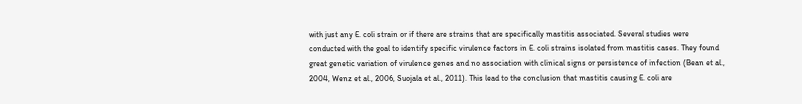with just any E. coli strain or if there are strains that are specifically mastitis associated. Several studies were conducted with the goal to identify specific virulence factors in E. coli strains isolated from mastitis cases. They found great genetic variation of virulence genes and no association with clinical signs or persistence of infection (Bean et al., 2004, Wenz et al., 2006, Suojala et al., 2011). This lead to the conclusion that mastitis causing E. coli are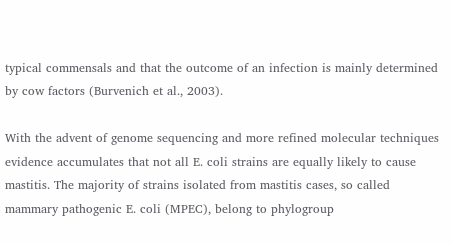typical commensals and that the outcome of an infection is mainly determined by cow factors (Burvenich et al., 2003).

With the advent of genome sequencing and more refined molecular techniques evidence accumulates that not all E. coli strains are equally likely to cause mastitis. The majority of strains isolated from mastitis cases, so called mammary pathogenic E. coli (MPEC), belong to phylogroup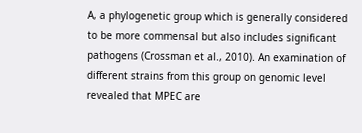A, a phylogenetic group which is generally considered to be more commensal but also includes significant pathogens (Crossman et al., 2010). An examination of different strains from this group on genomic level revealed that MPEC are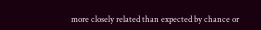more closely related than expected by chance or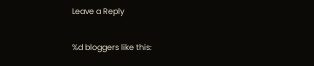Leave a Reply

%d bloggers like this: